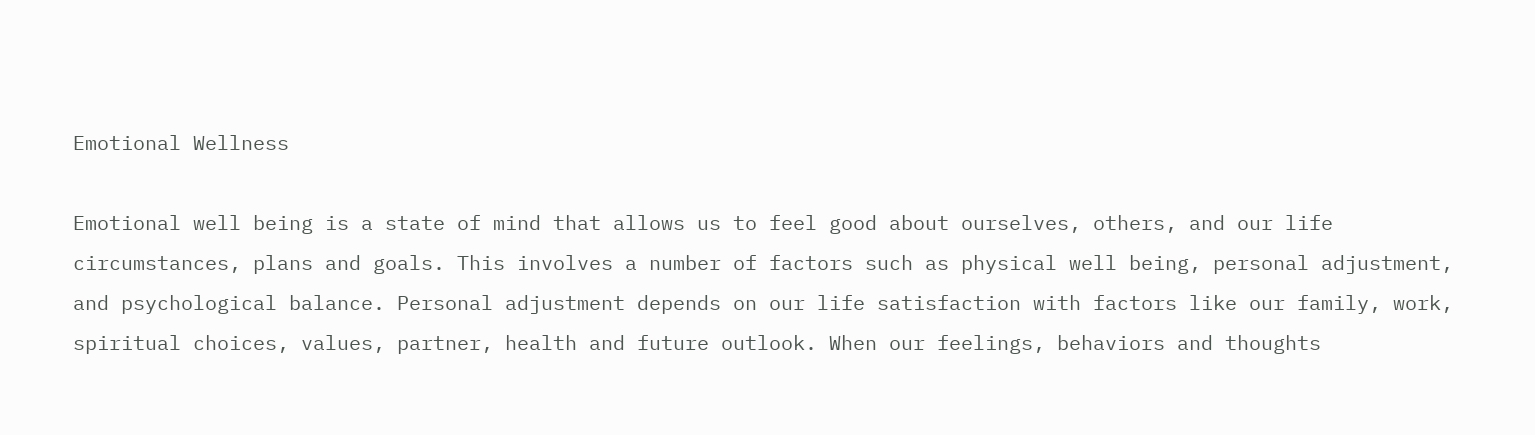Emotional Wellness

Emotional well being is a state of mind that allows us to feel good about ourselves, others, and our life circumstances, plans and goals. This involves a number of factors such as physical well being, personal adjustment, and psychological balance. Personal adjustment depends on our life satisfaction with factors like our family, work, spiritual choices, values, partner, health and future outlook. When our feelings, behaviors and thoughts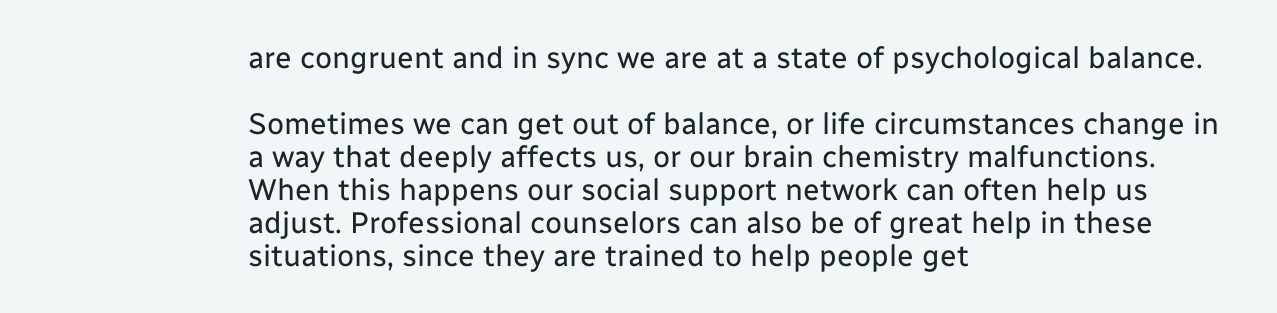are congruent and in sync we are at a state of psychological balance.

Sometimes we can get out of balance, or life circumstances change in a way that deeply affects us, or our brain chemistry malfunctions. When this happens our social support network can often help us adjust. Professional counselors can also be of great help in these situations, since they are trained to help people get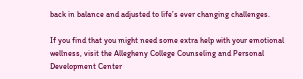back in balance and adjusted to life’s ever changing challenges.

If you find that you might need some extra help with your emotional wellness, visit the Allegheny College Counseling and Personal Development Center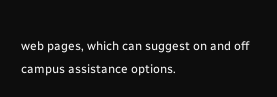web pages, which can suggest on and off campus assistance options.